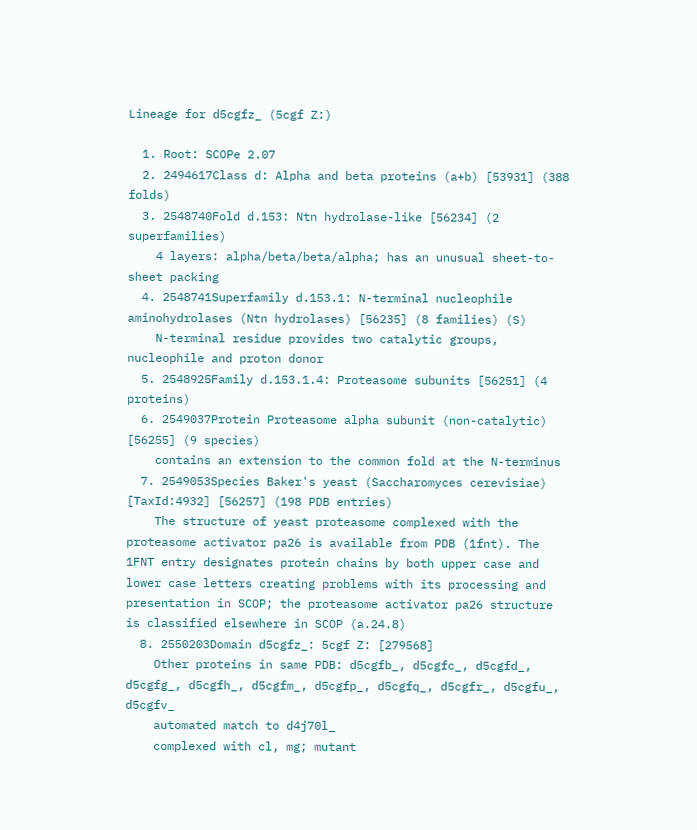Lineage for d5cgfz_ (5cgf Z:)

  1. Root: SCOPe 2.07
  2. 2494617Class d: Alpha and beta proteins (a+b) [53931] (388 folds)
  3. 2548740Fold d.153: Ntn hydrolase-like [56234] (2 superfamilies)
    4 layers: alpha/beta/beta/alpha; has an unusual sheet-to-sheet packing
  4. 2548741Superfamily d.153.1: N-terminal nucleophile aminohydrolases (Ntn hydrolases) [56235] (8 families) (S)
    N-terminal residue provides two catalytic groups, nucleophile and proton donor
  5. 2548925Family d.153.1.4: Proteasome subunits [56251] (4 proteins)
  6. 2549037Protein Proteasome alpha subunit (non-catalytic) [56255] (9 species)
    contains an extension to the common fold at the N-terminus
  7. 2549053Species Baker's yeast (Saccharomyces cerevisiae) [TaxId:4932] [56257] (198 PDB entries)
    The structure of yeast proteasome complexed with the proteasome activator pa26 is available from PDB (1fnt). The 1FNT entry designates protein chains by both upper case and lower case letters creating problems with its processing and presentation in SCOP; the proteasome activator pa26 structure is classified elsewhere in SCOP (a.24.8)
  8. 2550203Domain d5cgfz_: 5cgf Z: [279568]
    Other proteins in same PDB: d5cgfb_, d5cgfc_, d5cgfd_, d5cgfg_, d5cgfh_, d5cgfm_, d5cgfp_, d5cgfq_, d5cgfr_, d5cgfu_, d5cgfv_
    automated match to d4j70l_
    complexed with cl, mg; mutant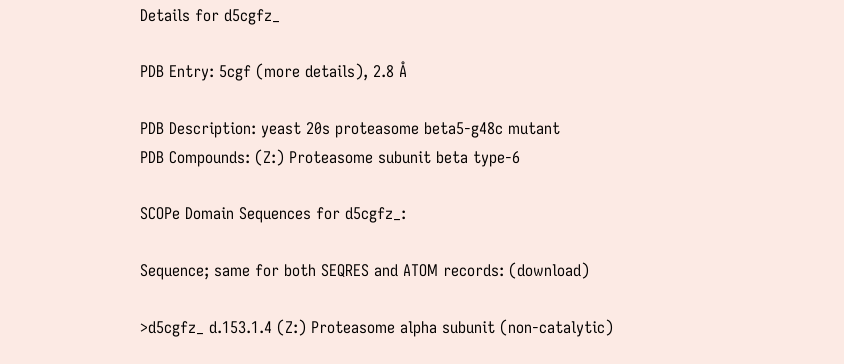Details for d5cgfz_

PDB Entry: 5cgf (more details), 2.8 Å

PDB Description: yeast 20s proteasome beta5-g48c mutant
PDB Compounds: (Z:) Proteasome subunit beta type-6

SCOPe Domain Sequences for d5cgfz_:

Sequence; same for both SEQRES and ATOM records: (download)

>d5cgfz_ d.153.1.4 (Z:) Proteasome alpha subunit (non-catalytic)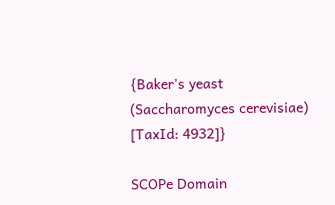{Baker's yeast (Saccharomyces cerevisiae) [TaxId: 4932]}

SCOPe Domain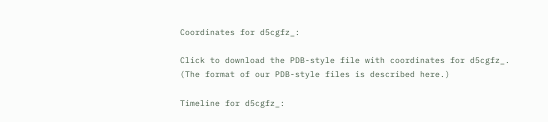Coordinates for d5cgfz_:

Click to download the PDB-style file with coordinates for d5cgfz_.
(The format of our PDB-style files is described here.)

Timeline for d5cgfz_: